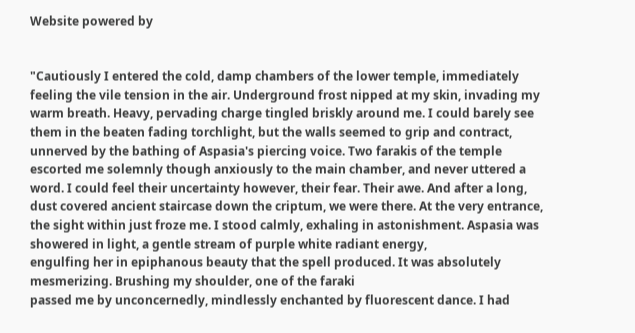Website powered by


"Cautiously I entered the cold, damp chambers of the lower temple, immediately feeling the vile tension in the air. Underground frost nipped at my skin, invading my warm breath. Heavy, pervading charge tingled briskly around me. I could barely see them in the beaten fading torchlight, but the walls seemed to grip and contract, unnerved by the bathing of Aspasia's piercing voice. Two farakis of the temple escorted me solemnly though anxiously to the main chamber, and never uttered a word. I could feel their uncertainty however, their fear. Their awe. And after a long, dust covered ancient staircase down the criptum, we were there. At the very entrance, the sight within just froze me. I stood calmly, exhaling in astonishment. Aspasia was showered in light, a gentle stream of purple white radiant energy,
engulfing her in epiphanous beauty that the spell produced. It was absolutely mesmerizing. Brushing my shoulder, one of the faraki
passed me by unconcernedly, mindlessly enchanted by fluorescent dance. I had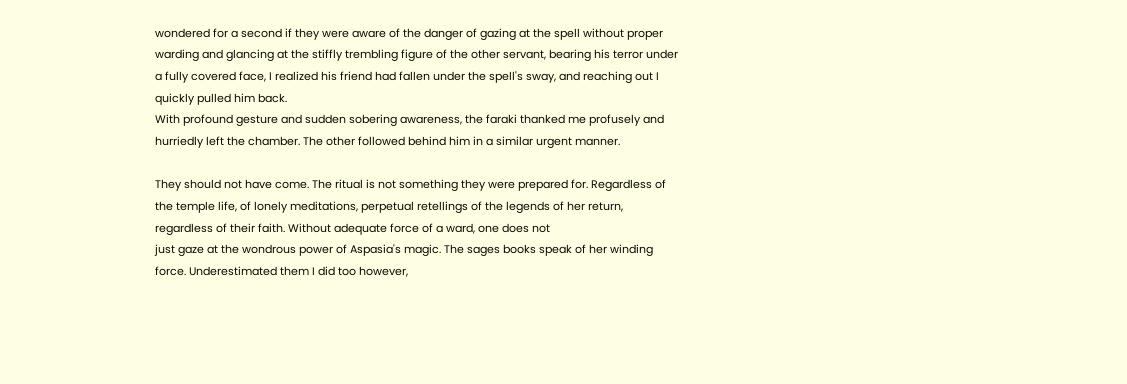wondered for a second if they were aware of the danger of gazing at the spell without proper warding and glancing at the stiffly trembling figure of the other servant, bearing his terror under a fully covered face, I realized his friend had fallen under the spell's sway, and reaching out I quickly pulled him back.
With profound gesture and sudden sobering awareness, the faraki thanked me profusely and hurriedly left the chamber. The other followed behind him in a similar urgent manner.

They should not have come. The ritual is not something they were prepared for. Regardless of the temple life, of lonely meditations, perpetual retellings of the legends of her return, regardless of their faith. Without adequate force of a ward, one does not
just gaze at the wondrous power of Aspasia's magic. The sages books speak of her winding force. Underestimated them I did too however,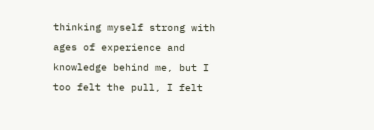thinking myself strong with ages of experience and knowledge behind me, but I too felt the pull, I felt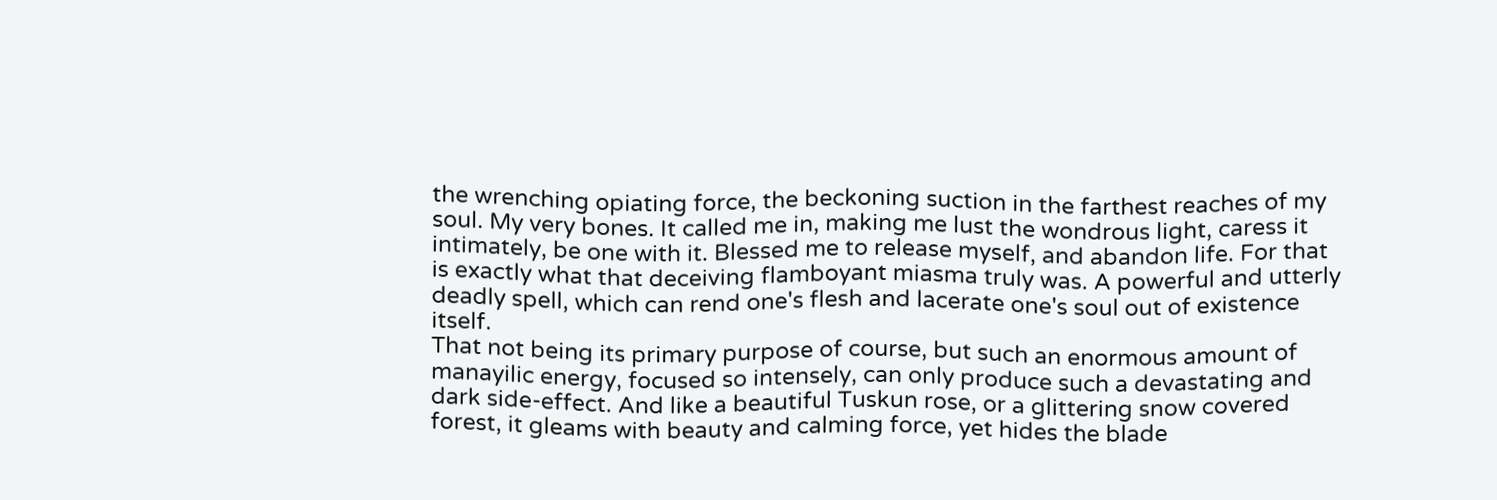the wrenching opiating force, the beckoning suction in the farthest reaches of my soul. My very bones. It called me in, making me lust the wondrous light, caress it intimately, be one with it. Blessed me to release myself, and abandon life. For that is exactly what that deceiving flamboyant miasma truly was. A powerful and utterly deadly spell, which can rend one's flesh and lacerate one's soul out of existence itself.
That not being its primary purpose of course, but such an enormous amount of manayilic energy, focused so intensely, can only produce such a devastating and dark side-effect. And like a beautiful Tuskun rose, or a glittering snow covered forest, it gleams with beauty and calming force, yet hides the blade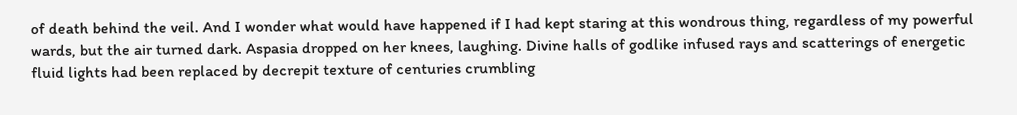of death behind the veil. And I wonder what would have happened if I had kept staring at this wondrous thing, regardless of my powerful wards, but the air turned dark. Aspasia dropped on her knees, laughing. Divine halls of godlike infused rays and scatterings of energetic fluid lights had been replaced by decrepit texture of centuries crumbling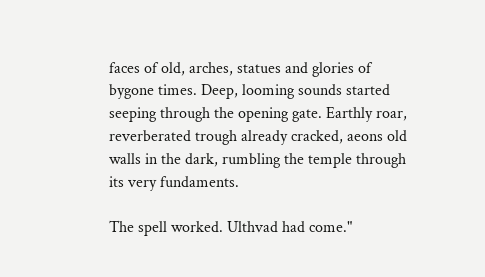faces of old, arches, statues and glories of bygone times. Deep, looming sounds started seeping through the opening gate. Earthly roar, reverberated trough already cracked, aeons old walls in the dark, rumbling the temple through its very fundaments.

The spell worked. Ulthvad had come."